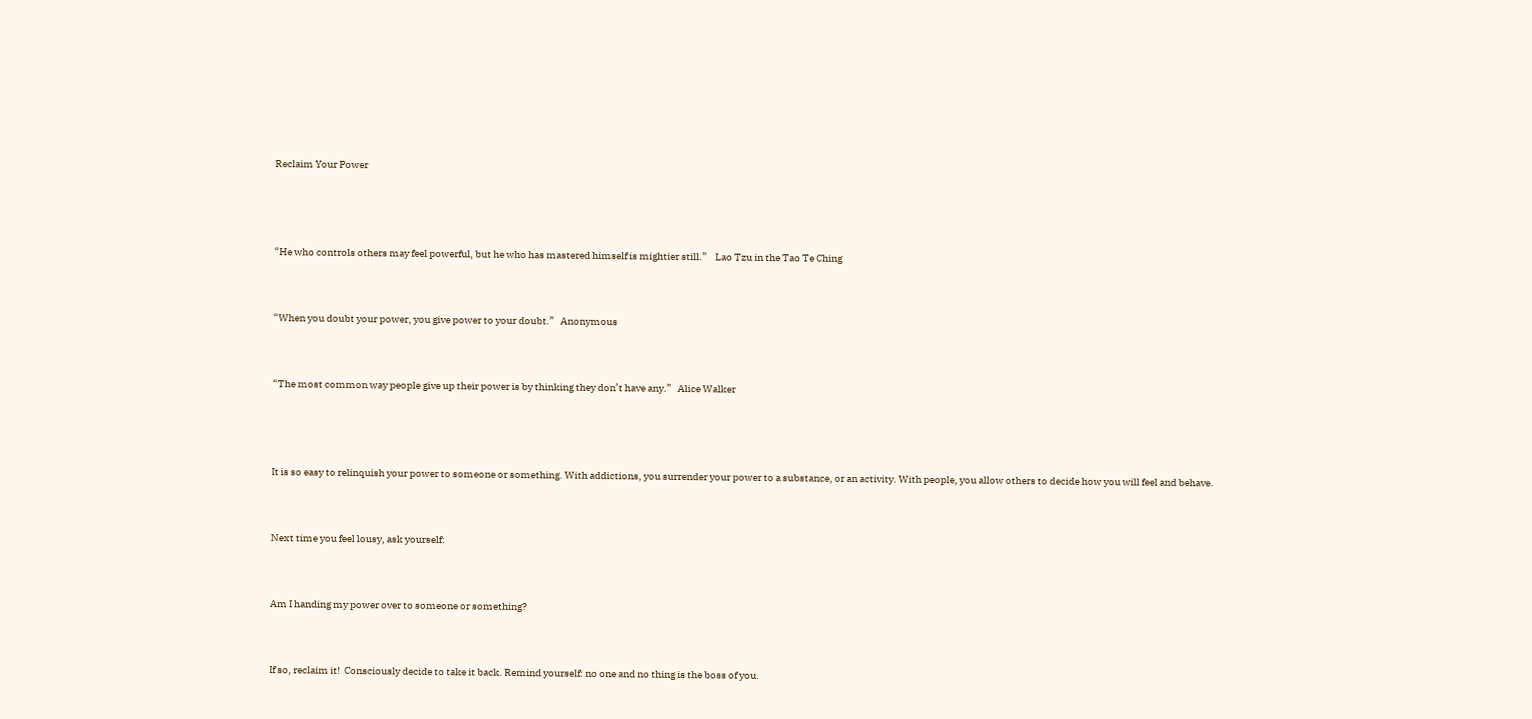Reclaim Your Power



“He who controls others may feel powerful, but he who has mastered himself is mightier still.”    Lao Tzu in the Tao Te Ching


“When you doubt your power, you give power to your doubt.”   Anonymous


“The most common way people give up their power is by thinking they don’t have any.”   Alice Walker



It is so easy to relinquish your power to someone or something. With addictions, you surrender your power to a substance, or an activity. With people, you allow others to decide how you will feel and behave.


Next time you feel lousy, ask yourself:


Am I handing my power over to someone or something?


If so, reclaim it!  Consciously decide to take it back. Remind yourself: no one and no thing is the boss of you.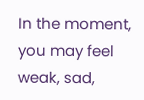In the moment, you may feel weak, sad,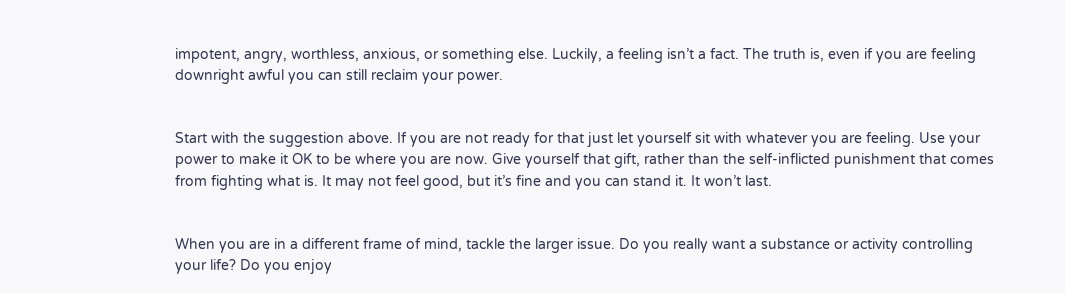impotent, angry, worthless, anxious, or something else. Luckily, a feeling isn’t a fact. The truth is, even if you are feeling downright awful you can still reclaim your power.


Start with the suggestion above. If you are not ready for that just let yourself sit with whatever you are feeling. Use your power to make it OK to be where you are now. Give yourself that gift, rather than the self-inflicted punishment that comes from fighting what is. It may not feel good, but it’s fine and you can stand it. It won’t last.


When you are in a different frame of mind, tackle the larger issue. Do you really want a substance or activity controlling your life? Do you enjoy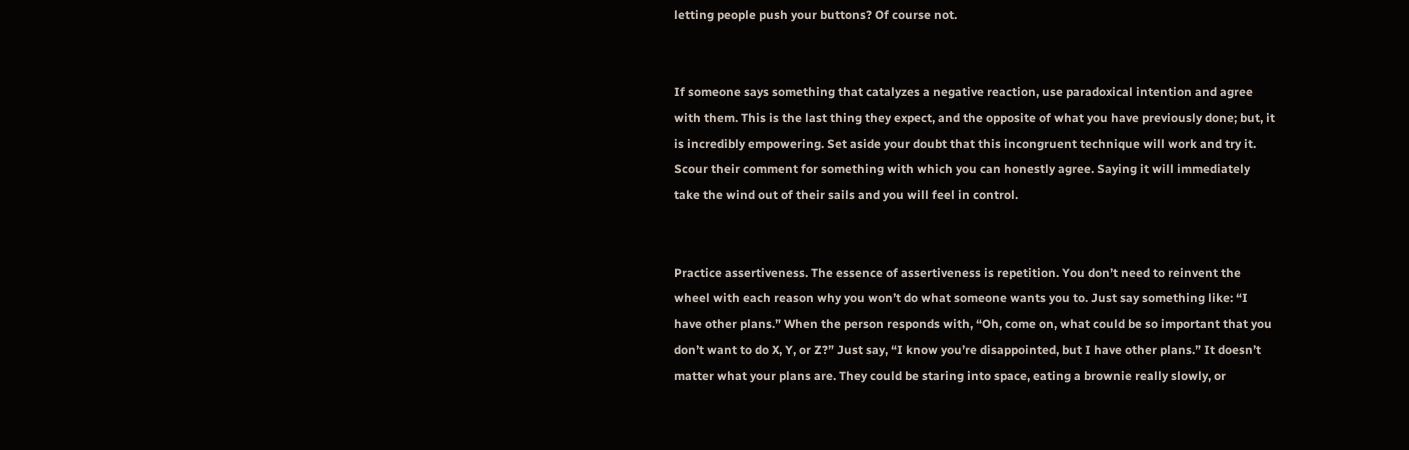letting people push your buttons? Of course not.


If someone says something that catalyzes a negative reaction, use paradoxical intention and agree with them. This is the last thing they expect, and the opposite of what you have previously done; but, it is incredibly empowering. Set aside your doubt that this incongruent technique will work and try it. Scour their comment for something with which you can honestly agree. Saying it will immediately take the wind out of their sails and you will feel in control.


Practice assertiveness. The essence of assertiveness is repetition. You don’t need to reinvent the wheel with each reason why you won’t do what someone wants you to. Just say something like: “I have other plans.” When the person responds with, “Oh, come on, what could be so important that you don’t want to do X, Y, or Z?” Just say, “I know you’re disappointed, but I have other plans.” It doesn’t matter what your plans are. They could be staring into space, eating a brownie really slowly, or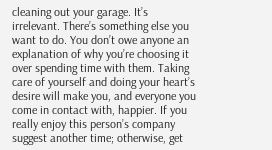cleaning out your garage. It’s irrelevant. There’s something else you want to do. You don’t owe anyone an explanation of why you’re choosing it over spending time with them. Taking care of yourself and doing your heart’s desire will make you, and everyone you come in contact with, happier. If you really enjoy this person’s company suggest another time; otherwise, get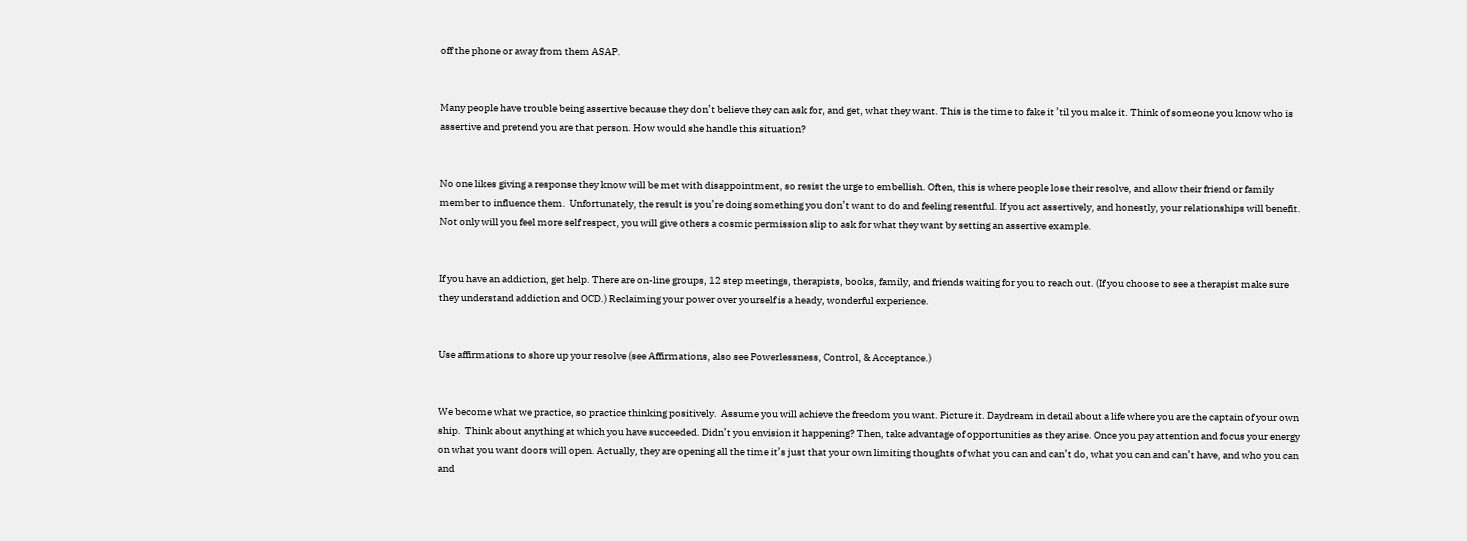off the phone or away from them ASAP.


Many people have trouble being assertive because they don’t believe they can ask for, and get, what they want. This is the time to fake it ’til you make it. Think of someone you know who is assertive and pretend you are that person. How would she handle this situation?


No one likes giving a response they know will be met with disappointment, so resist the urge to embellish. Often, this is where people lose their resolve, and allow their friend or family member to influence them.  Unfortunately, the result is you’re doing something you don’t want to do and feeling resentful. If you act assertively, and honestly, your relationships will benefit.  Not only will you feel more self respect, you will give others a cosmic permission slip to ask for what they want by setting an assertive example.


If you have an addiction, get help. There are on-line groups, 12 step meetings, therapists, books, family, and friends waiting for you to reach out. (If you choose to see a therapist make sure they understand addiction and OCD.) Reclaiming your power over yourself is a heady, wonderful experience.


Use affirmations to shore up your resolve (see Affirmations, also see Powerlessness, Control, & Acceptance.)


We become what we practice, so practice thinking positively.  Assume you will achieve the freedom you want. Picture it. Daydream in detail about a life where you are the captain of your own ship.  Think about anything at which you have succeeded. Didn’t you envision it happening? Then, take advantage of opportunities as they arise. Once you pay attention and focus your energy on what you want doors will open. Actually, they are opening all the time it’s just that your own limiting thoughts of what you can and can’t do, what you can and can’t have, and who you can and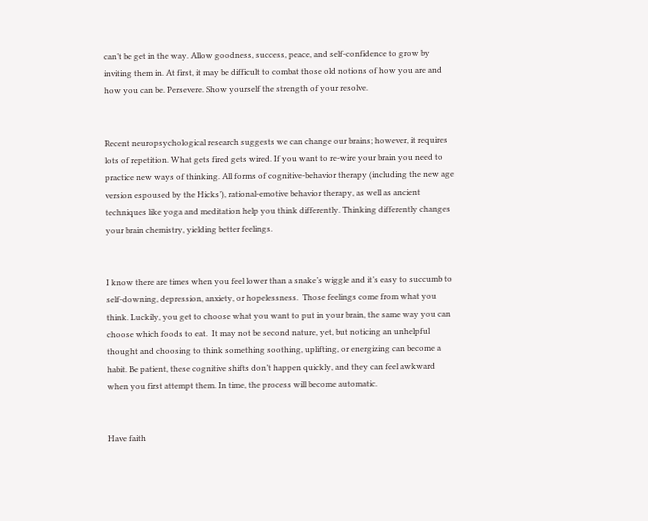can’t be get in the way. Allow goodness, success, peace, and self-confidence to grow by inviting them in. At first, it may be difficult to combat those old notions of how you are and how you can be. Persevere. Show yourself the strength of your resolve.


Recent neuropsychological research suggests we can change our brains; however, it requires lots of repetition. What gets fired gets wired. If you want to re-wire your brain you need to practice new ways of thinking. All forms of cognitive-behavior therapy (including the new age version espoused by the Hicks’), rational-emotive behavior therapy, as well as ancient techniques like yoga and meditation help you think differently. Thinking differently changes your brain chemistry, yielding better feelings.


I know there are times when you feel lower than a snake’s wiggle and it’s easy to succumb to self-downing, depression, anxiety, or hopelessness.  Those feelings come from what you think. Luckily, you get to choose what you want to put in your brain, the same way you can choose which foods to eat.  It may not be second nature, yet, but noticing an unhelpful thought and choosing to think something soothing, uplifting, or energizing can become a habit. Be patient, these cognitive shifts don’t happen quickly, and they can feel awkward when you first attempt them. In time, the process will become automatic.


Have faith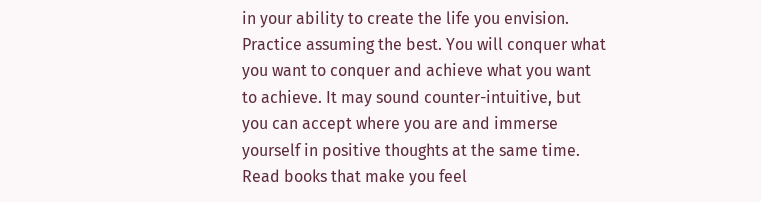in your ability to create the life you envision. Practice assuming the best. You will conquer what you want to conquer and achieve what you want to achieve. It may sound counter-intuitive, but you can accept where you are and immerse yourself in positive thoughts at the same time.  Read books that make you feel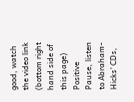good, watch the video link (bottom right hand side of this page) Positive Pause, listen to Abraham-Hicks’ CDs,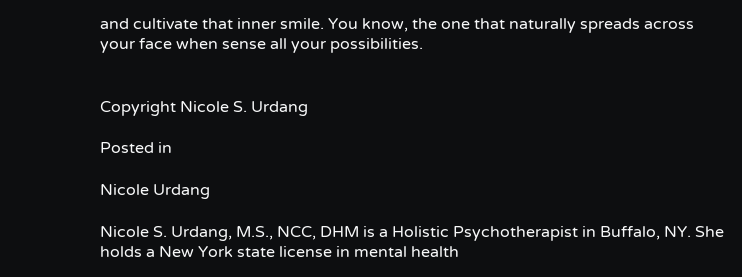and cultivate that inner smile. You know, the one that naturally spreads across your face when sense all your possibilities.


Copyright Nicole S. Urdang

Posted in

Nicole Urdang

Nicole S. Urdang, M.S., NCC, DHM is a Holistic Psychotherapist in Buffalo, NY. She holds a New York state license in mental health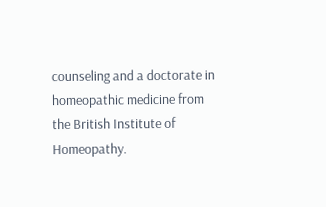counseling and a doctorate in homeopathic medicine from the British Institute of Homeopathy.